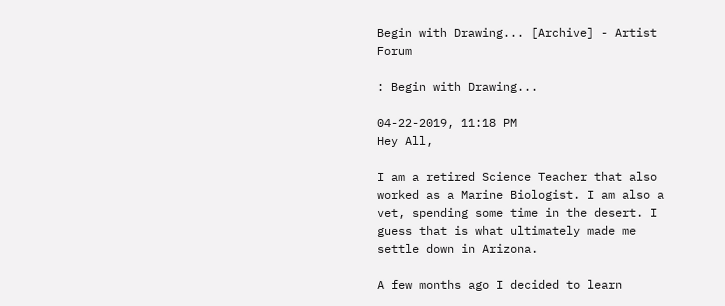Begin with Drawing... [Archive] - Artist Forum

: Begin with Drawing...

04-22-2019, 11:18 PM
Hey All,

I am a retired Science Teacher that also worked as a Marine Biologist. I am also a vet, spending some time in the desert. I guess that is what ultimately made me settle down in Arizona.

A few months ago I decided to learn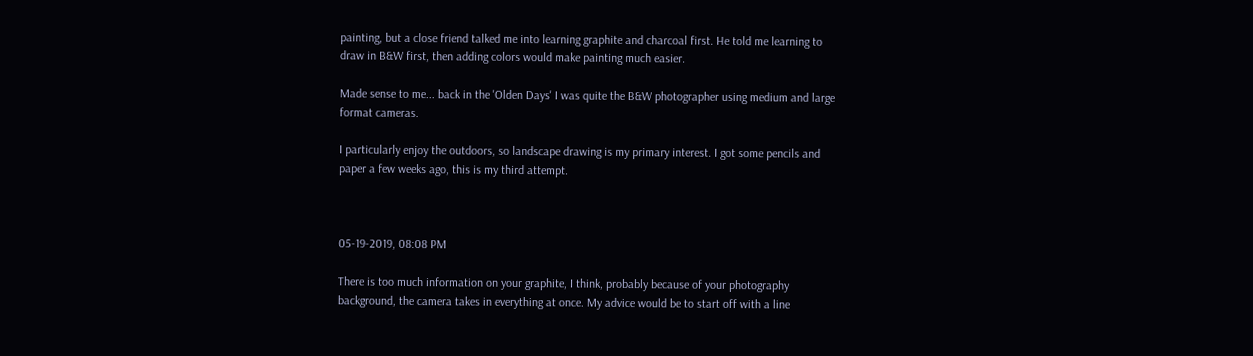painting, but a close friend talked me into learning graphite and charcoal first. He told me learning to draw in B&W first, then adding colors would make painting much easier.

Made sense to me... back in the 'Olden Days' I was quite the B&W photographer using medium and large format cameras.

I particularly enjoy the outdoors, so landscape drawing is my primary interest. I got some pencils and paper a few weeks ago, this is my third attempt.



05-19-2019, 08:08 PM

There is too much information on your graphite, I think, probably because of your photography background, the camera takes in everything at once. My advice would be to start off with a line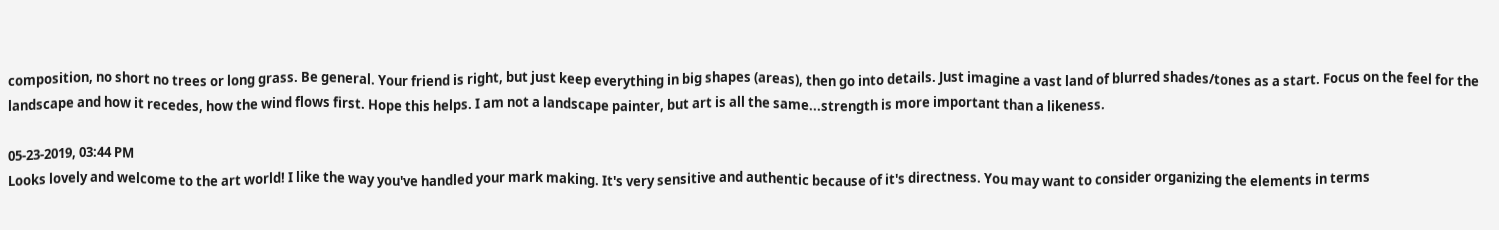composition, no short no trees or long grass. Be general. Your friend is right, but just keep everything in big shapes (areas), then go into details. Just imagine a vast land of blurred shades/tones as a start. Focus on the feel for the landscape and how it recedes, how the wind flows first. Hope this helps. I am not a landscape painter, but art is all the same...strength is more important than a likeness.

05-23-2019, 03:44 PM
Looks lovely and welcome to the art world! I like the way you've handled your mark making. It's very sensitive and authentic because of it's directness. You may want to consider organizing the elements in terms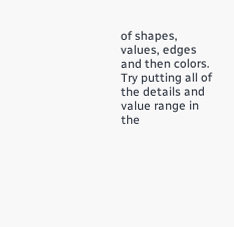of shapes, values, edges and then colors. Try putting all of the details and value range in the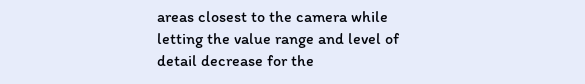areas closest to the camera while letting the value range and level of detail decrease for the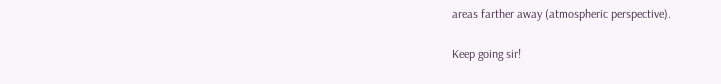areas farther away (atmospheric perspective).

Keep going sir!